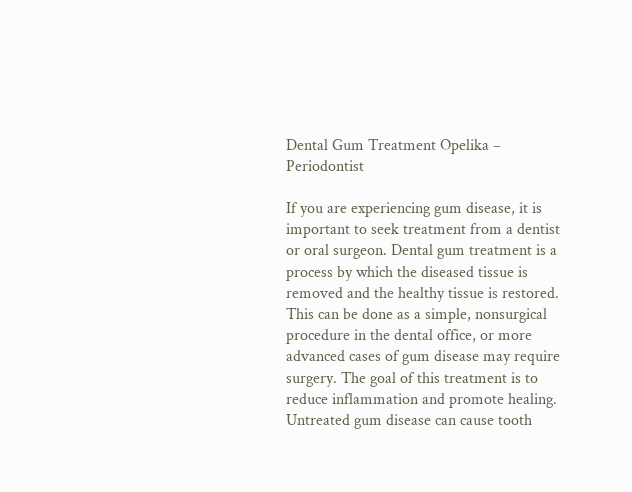Dental Gum Treatment Opelika – Periodontist

If you are experiencing gum disease, it is important to seek treatment from a dentist or oral surgeon. Dental gum treatment is a process by which the diseased tissue is removed and the healthy tissue is restored. This can be done as a simple, nonsurgical procedure in the dental office, or more advanced cases of gum disease may require surgery. The goal of this treatment is to reduce inflammation and promote healing. Untreated gum disease can cause tooth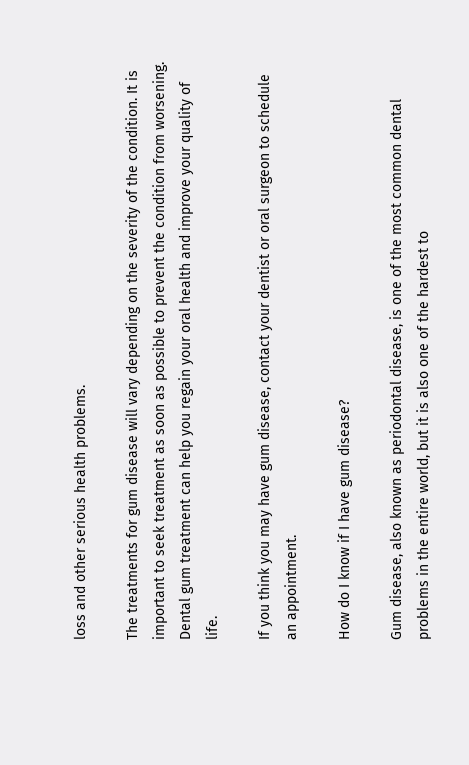loss and other serious health problems.

The treatments for gum disease will vary depending on the severity of the condition. It is important to seek treatment as soon as possible to prevent the condition from worsening. Dental gum treatment can help you regain your oral health and improve your quality of life.

If you think you may have gum disease, contact your dentist or oral surgeon to schedule an appointment.

How do I know if I have gum disease?

Gum disease, also known as periodontal disease, is one of the most common dental problems in the entire world, but it is also one of the hardest to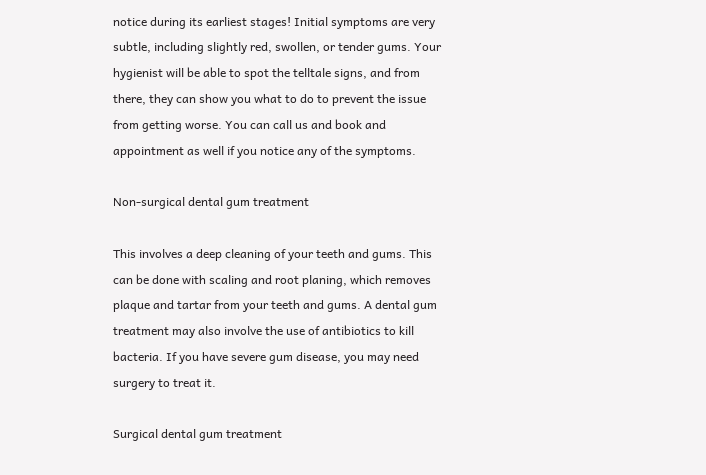notice during its earliest stages! Initial symptoms are very subtle, including slightly red, swollen, or tender gums. Your hygienist will be able to spot the telltale signs, and from there, they can show you what to do to prevent the issue from getting worse. You can call us and book and appointment as well if you notice any of the symptoms.

Non-surgical dental gum treatment

This involves a deep cleaning of your teeth and gums. This can be done with scaling and root planing, which removes plaque and tartar from your teeth and gums. A dental gum treatment may also involve the use of antibiotics to kill bacteria. If you have severe gum disease, you may need surgery to treat it.

Surgical dental gum treatment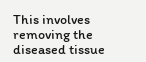This involves removing the diseased tissue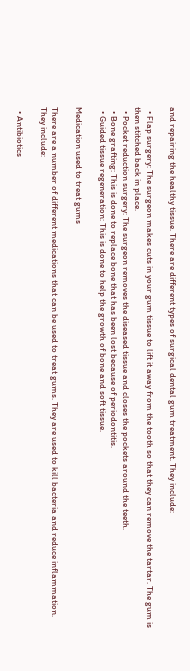and repairing the healthy tissue. There are different types of surgical dental gum treatment. They include:

  • Flap surgery: The surgeon makes cuts in your gum tissue to lift it away from the tooth so that they can remove the tartar. The gum is then stitched back in place.
  • Pocket reduction surgery: The surgeon removes the diseased tissue and closes the pockets around the teeth.
  • Bone grafting: This is done to replace bone that has been lost because of periodontitis.
  • Guided tissue regeneration: This is done to help the growth of bone and soft tissue.

Medication used to treat gums

There are a number of different medications that can be used to treat gums. They are used to kill bacteria and reduce inflammation. They include:

  • Antibiotics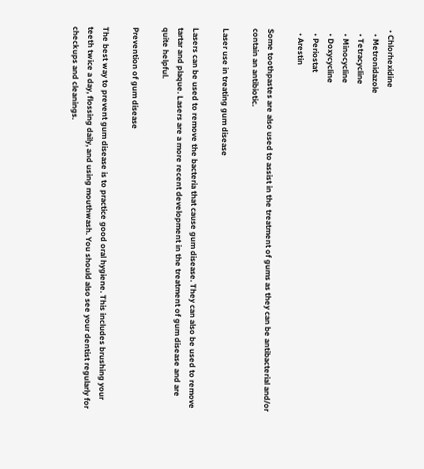• Chlorhexidine
  • Metronidazole
  • Tetracycline
  • Minocycline
  • Doxycycline
  • Periostat
  • Arestin

Some toothpastes are also used to assist in the treatment of gums as they can be antibacterial and/or contain an antibiotic.

Laser use in treating gum disease

Lasers can be used to remove the bacteria that cause gum disease. They can also be used to remove tartar and plaque. Lasers are a more recent development in the treatment of gum disease and are quite helpful.

Prevention of gum disease

The best way to prevent gum disease is to practice good oral hygiene. This includes brushing your teeth twice a day, flossing daily, and using mouthwash. You should also see your dentist regularly for checkups and cleanings.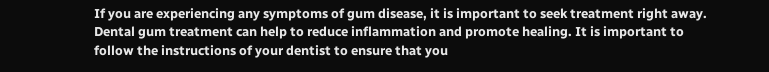If you are experiencing any symptoms of gum disease, it is important to seek treatment right away. Dental gum treatment can help to reduce inflammation and promote healing. It is important to follow the instructions of your dentist to ensure that you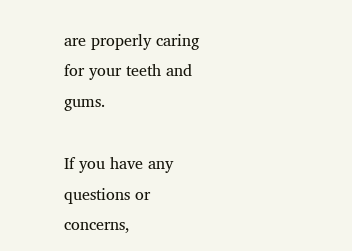are properly caring for your teeth and gums.

If you have any questions or concerns,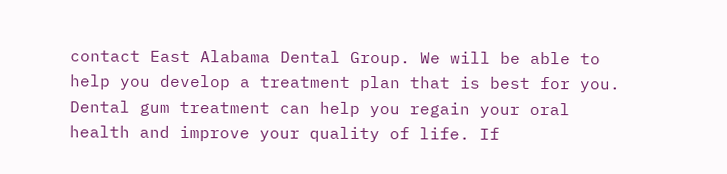contact East Alabama Dental Group. We will be able to help you develop a treatment plan that is best for you. Dental gum treatment can help you regain your oral health and improve your quality of life. If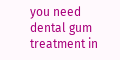you need dental gum treatment in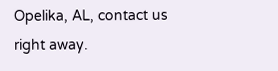Opelika, AL, contact us right away.